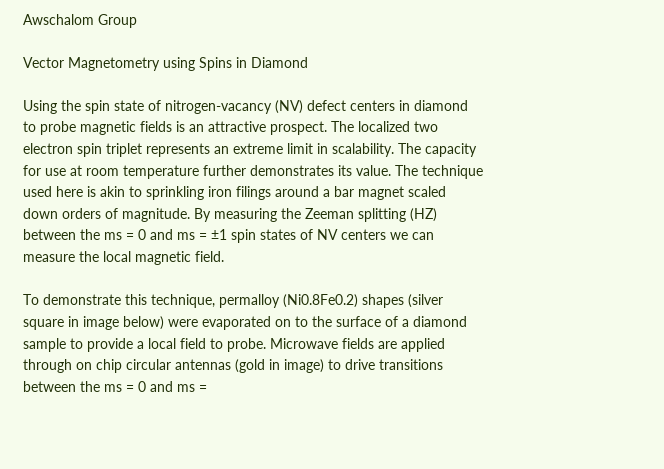Awschalom Group

Vector Magnetometry using Spins in Diamond

Using the spin state of nitrogen-vacancy (NV) defect centers in diamond to probe magnetic fields is an attractive prospect. The localized two electron spin triplet represents an extreme limit in scalability. The capacity for use at room temperature further demonstrates its value. The technique used here is akin to sprinkling iron filings around a bar magnet scaled down orders of magnitude. By measuring the Zeeman splitting (HZ) between the ms = 0 and ms = ±1 spin states of NV centers we can measure the local magnetic field.

To demonstrate this technique, permalloy (Ni0.8Fe0.2) shapes (silver square in image below) were evaporated on to the surface of a diamond sample to provide a local field to probe. Microwave fields are applied through on chip circular antennas (gold in image) to drive transitions between the ms = 0 and ms =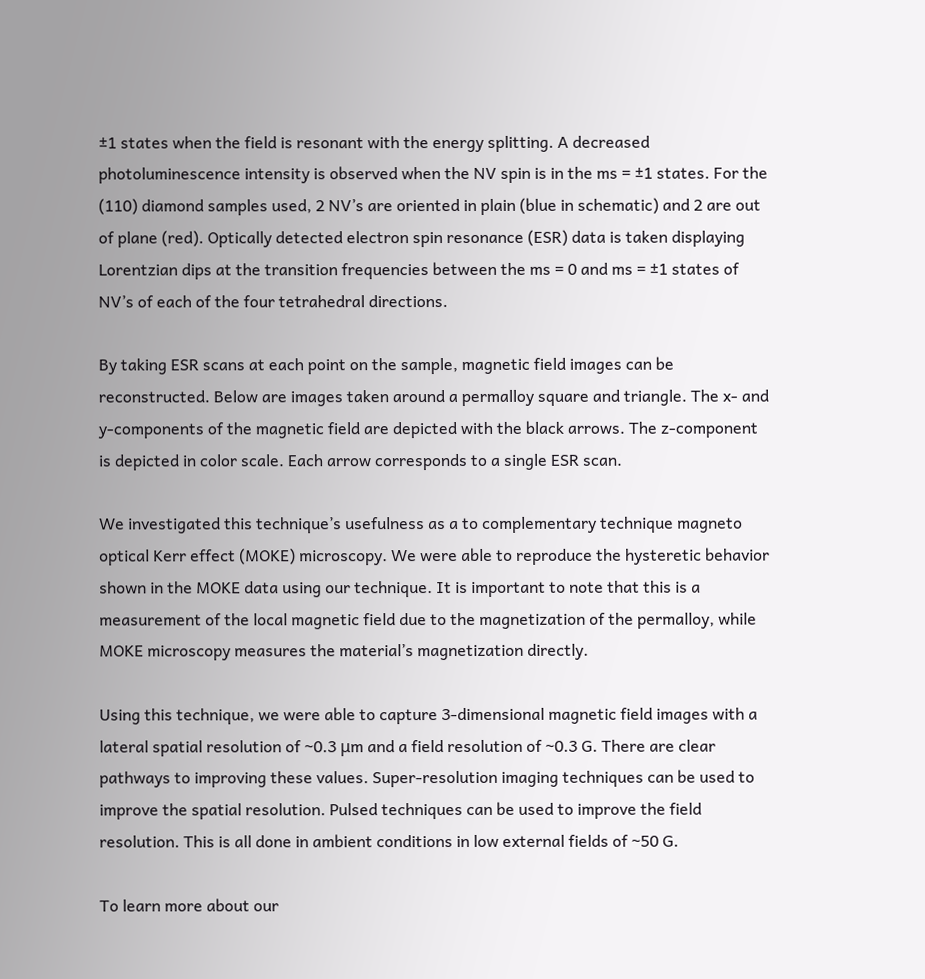±1 states when the field is resonant with the energy splitting. A decreased photoluminescence intensity is observed when the NV spin is in the ms = ±1 states. For the (110) diamond samples used, 2 NV’s are oriented in plain (blue in schematic) and 2 are out of plane (red). Optically detected electron spin resonance (ESR) data is taken displaying Lorentzian dips at the transition frequencies between the ms = 0 and ms = ±1 states of NV’s of each of the four tetrahedral directions.

By taking ESR scans at each point on the sample, magnetic field images can be reconstructed. Below are images taken around a permalloy square and triangle. The x- and y-components of the magnetic field are depicted with the black arrows. The z-component is depicted in color scale. Each arrow corresponds to a single ESR scan.

We investigated this technique’s usefulness as a to complementary technique magneto optical Kerr effect (MOKE) microscopy. We were able to reproduce the hysteretic behavior shown in the MOKE data using our technique. It is important to note that this is a measurement of the local magnetic field due to the magnetization of the permalloy, while MOKE microscopy measures the material’s magnetization directly.

Using this technique, we were able to capture 3-dimensional magnetic field images with a lateral spatial resolution of ~0.3 μm and a field resolution of ~0.3 G. There are clear pathways to improving these values. Super-resolution imaging techniques can be used to improve the spatial resolution. Pulsed techniques can be used to improve the field resolution. This is all done in ambient conditions in low external fields of ~50 G.

To learn more about our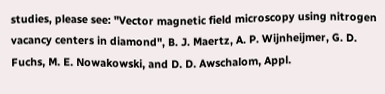studies, please see: "Vector magnetic field microscopy using nitrogen vacancy centers in diamond", B. J. Maertz, A. P. Wijnheijmer, G. D. Fuchs, M. E. Nowakowski, and D. D. Awschalom, Appl.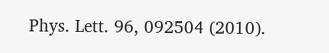Phys. Lett. 96, 092504 (2010).